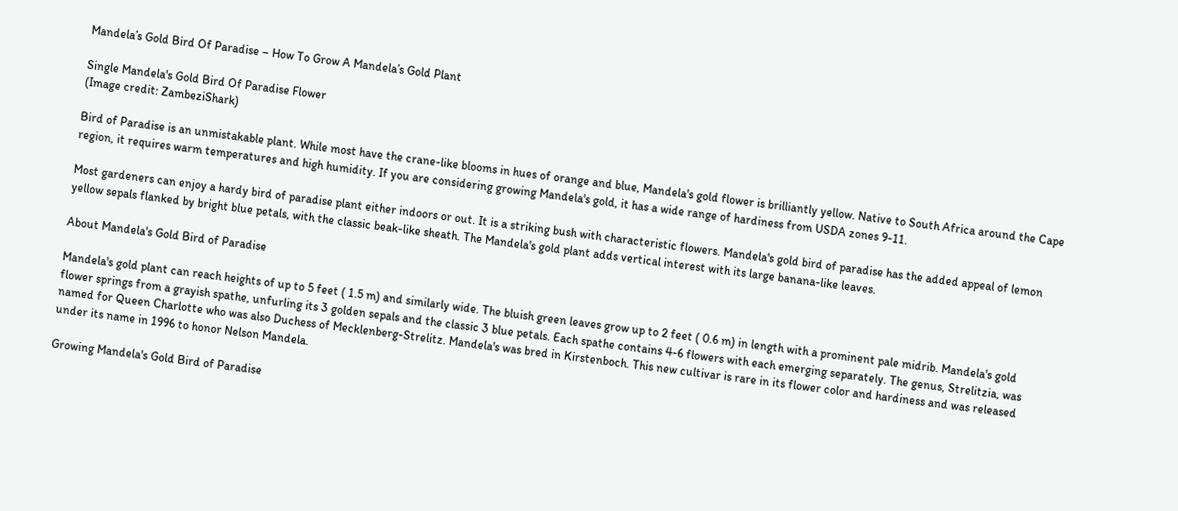Mandela’s Gold Bird Of Paradise – How To Grow A Mandela’s Gold Plant

Single Mandela's Gold Bird Of Paradise Flower
(Image credit: ZambeziShark)

Bird of Paradise is an unmistakable plant. While most have the crane-like blooms in hues of orange and blue, Mandela's gold flower is brilliantly yellow. Native to South Africa around the Cape region, it requires warm temperatures and high humidity. If you are considering growing Mandela's gold, it has a wide range of hardiness from USDA zones 9-11.

Most gardeners can enjoy a hardy bird of paradise plant either indoors or out. It is a striking bush with characteristic flowers. Mandela's gold bird of paradise has the added appeal of lemon yellow sepals flanked by bright blue petals, with the classic beak-like sheath. The Mandela's gold plant adds vertical interest with its large banana-like leaves.

About Mandela's Gold Bird of Paradise

Mandela's gold plant can reach heights of up to 5 feet ( 1.5 m) and similarly wide. The bluish green leaves grow up to 2 feet ( 0.6 m) in length with a prominent pale midrib. Mandela's gold flower springs from a grayish spathe, unfurling its 3 golden sepals and the classic 3 blue petals. Each spathe contains 4-6 flowers with each emerging separately. The genus, Strelitzia, was named for Queen Charlotte who was also Duchess of Mecklenberg-Strelitz. Mandela's was bred in Kirstenboch. This new cultivar is rare in its flower color and hardiness and was released under its name in 1996 to honor Nelson Mandela.

Growing Mandela's Gold Bird of Paradise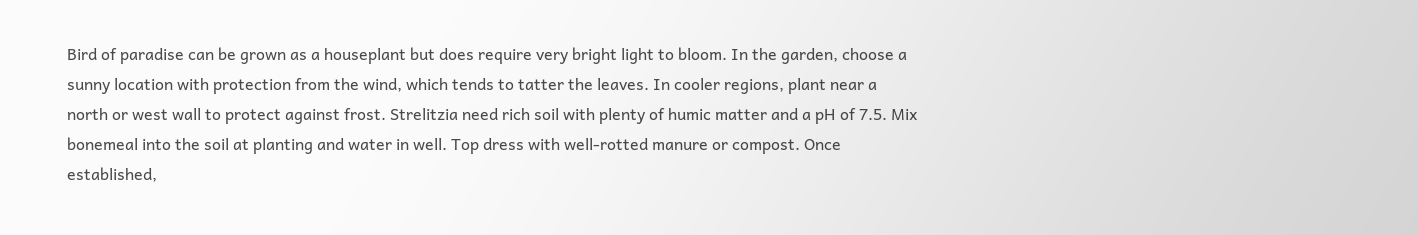Bird of paradise can be grown as a houseplant but does require very bright light to bloom. In the garden, choose a sunny location with protection from the wind, which tends to tatter the leaves. In cooler regions, plant near a north or west wall to protect against frost. Strelitzia need rich soil with plenty of humic matter and a pH of 7.5. Mix bonemeal into the soil at planting and water in well. Top dress with well-rotted manure or compost. Once established,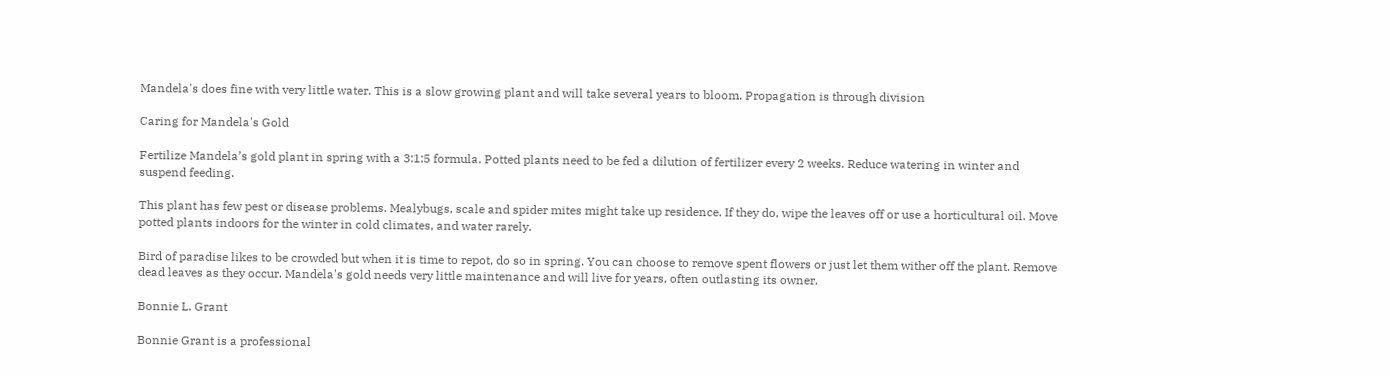Mandela's does fine with very little water. This is a slow growing plant and will take several years to bloom. Propagation is through division

Caring for Mandela's Gold

Fertilize Mandela’s gold plant in spring with a 3:1:5 formula. Potted plants need to be fed a dilution of fertilizer every 2 weeks. Reduce watering in winter and suspend feeding.

This plant has few pest or disease problems. Mealybugs, scale and spider mites might take up residence. If they do, wipe the leaves off or use a horticultural oil. Move potted plants indoors for the winter in cold climates, and water rarely.

Bird of paradise likes to be crowded but when it is time to repot, do so in spring. You can choose to remove spent flowers or just let them wither off the plant. Remove dead leaves as they occur. Mandela's gold needs very little maintenance and will live for years, often outlasting its owner.

Bonnie L. Grant

Bonnie Grant is a professional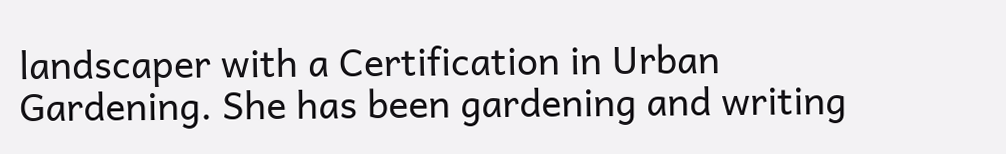landscaper with a Certification in Urban Gardening. She has been gardening and writing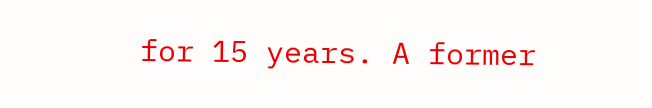for 15 years. A former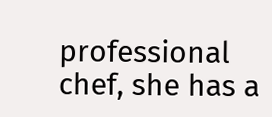professional chef, she has a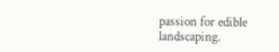passion for edible landscaping.